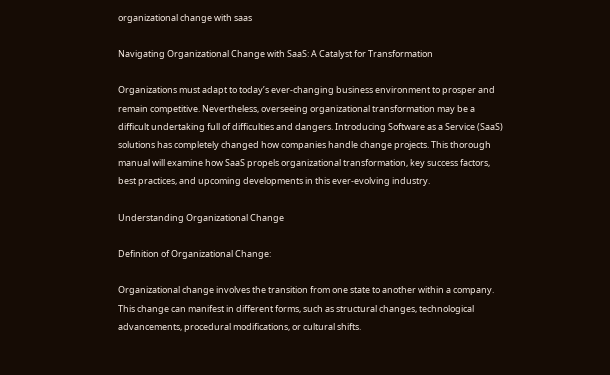organizational change with saas

Navigating Organizational Change with SaaS: A Catalyst for Transformation

Organizations must adapt to today’s ever-changing business environment to prosper and remain competitive. Nevertheless, overseeing organizational transformation may be a difficult undertaking full of difficulties and dangers. Introducing Software as a Service (SaaS) solutions has completely changed how companies handle change projects. This thorough manual will examine how SaaS propels organizational transformation, key success factors, best practices, and upcoming developments in this ever-evolving industry.

Understanding Organizational Change

Definition of Organizational Change:

Organizational change involves the transition from one state to another within a company. This change can manifest in different forms, such as structural changes, technological advancements, procedural modifications, or cultural shifts.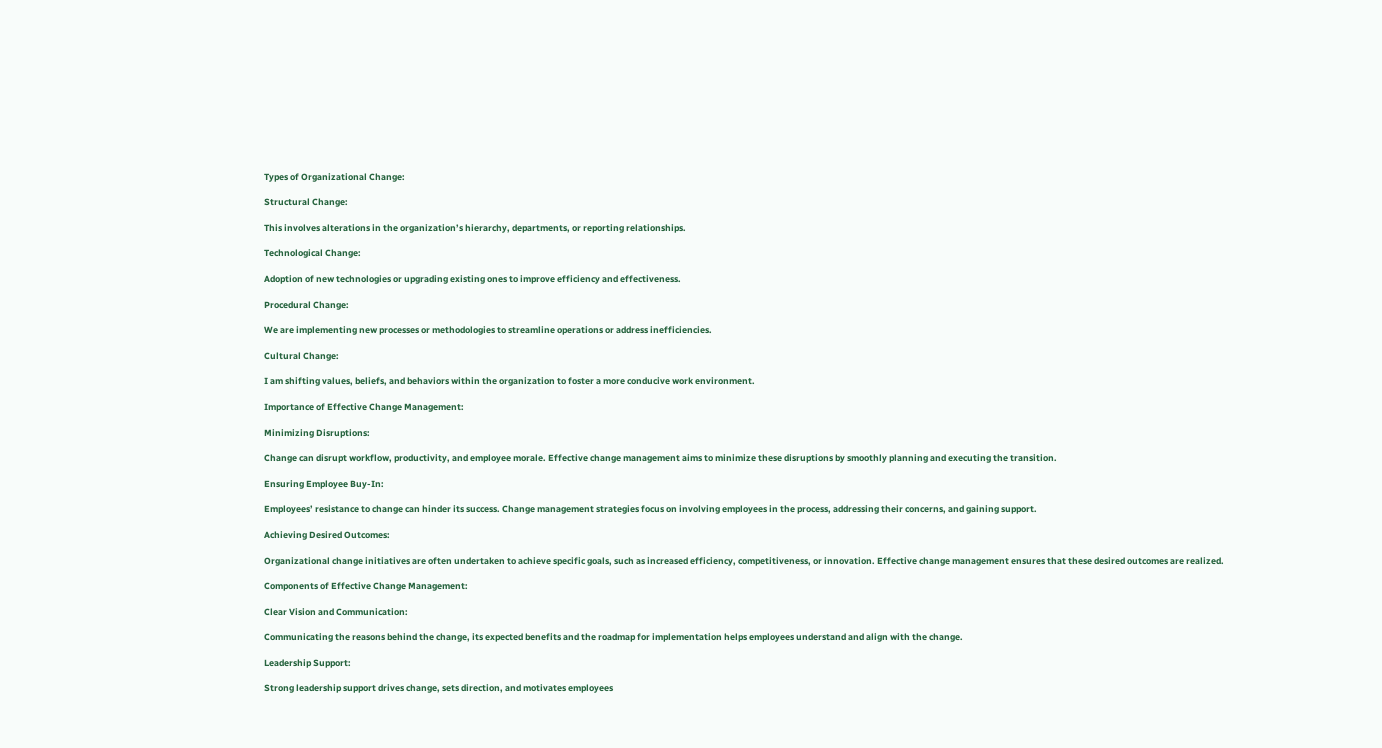Types of Organizational Change:

Structural Change:

This involves alterations in the organization’s hierarchy, departments, or reporting relationships.

Technological Change:

Adoption of new technologies or upgrading existing ones to improve efficiency and effectiveness.

Procedural Change:

We are implementing new processes or methodologies to streamline operations or address inefficiencies.

Cultural Change:

I am shifting values, beliefs, and behaviors within the organization to foster a more conducive work environment.

Importance of Effective Change Management:

Minimizing Disruptions:

Change can disrupt workflow, productivity, and employee morale. Effective change management aims to minimize these disruptions by smoothly planning and executing the transition.

Ensuring Employee Buy-In:

Employees’ resistance to change can hinder its success. Change management strategies focus on involving employees in the process, addressing their concerns, and gaining support.

Achieving Desired Outcomes:

Organizational change initiatives are often undertaken to achieve specific goals, such as increased efficiency, competitiveness, or innovation. Effective change management ensures that these desired outcomes are realized.

Components of Effective Change Management:

Clear Vision and Communication:

Communicating the reasons behind the change, its expected benefits and the roadmap for implementation helps employees understand and align with the change.

Leadership Support:

Strong leadership support drives change, sets direction, and motivates employees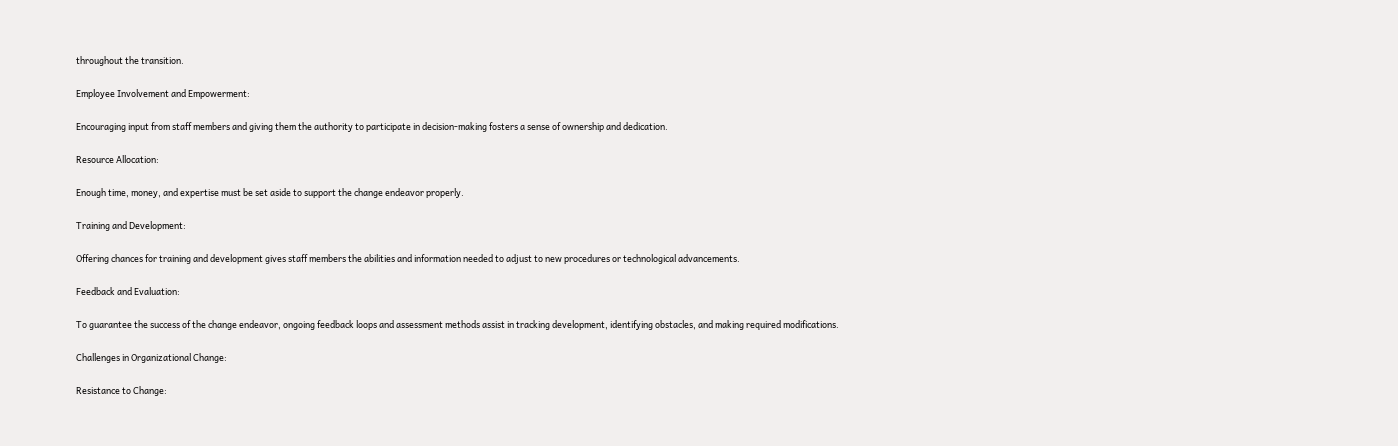throughout the transition.

Employee Involvement and Empowerment:

Encouraging input from staff members and giving them the authority to participate in decision-making fosters a sense of ownership and dedication.

Resource Allocation:

Enough time, money, and expertise must be set aside to support the change endeavor properly.

Training and Development:

Offering chances for training and development gives staff members the abilities and information needed to adjust to new procedures or technological advancements.

Feedback and Evaluation:

To guarantee the success of the change endeavor, ongoing feedback loops and assessment methods assist in tracking development, identifying obstacles, and making required modifications.

Challenges in Organizational Change:

Resistance to Change: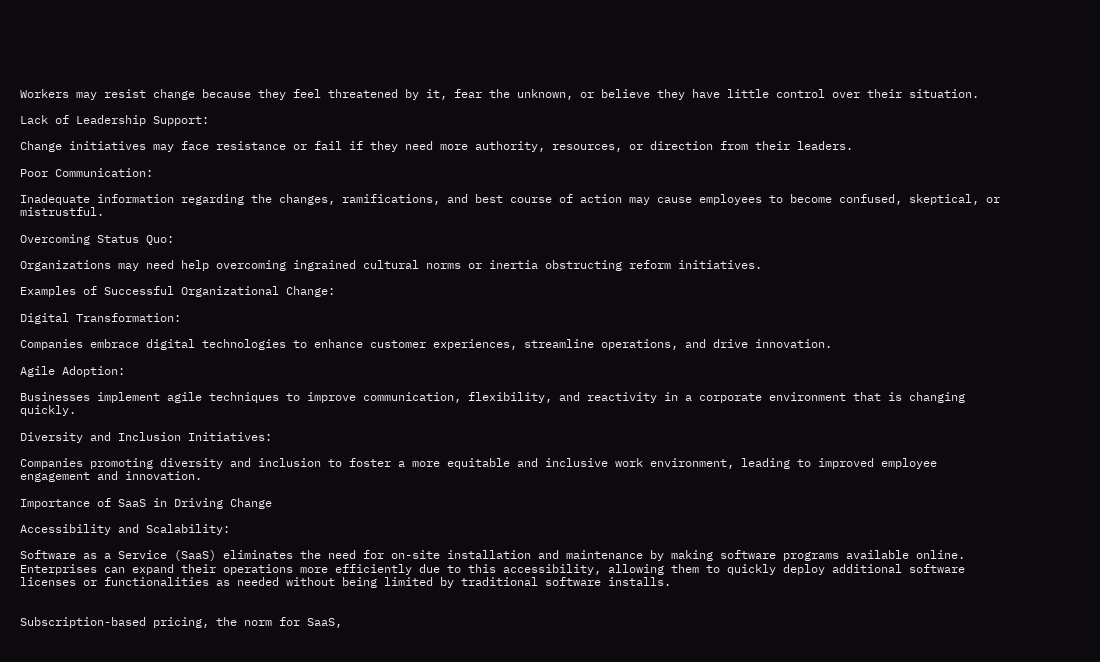Workers may resist change because they feel threatened by it, fear the unknown, or believe they have little control over their situation.

Lack of Leadership Support:

Change initiatives may face resistance or fail if they need more authority, resources, or direction from their leaders.

Poor Communication:

Inadequate information regarding the changes, ramifications, and best course of action may cause employees to become confused, skeptical, or mistrustful.

Overcoming Status Quo:

Organizations may need help overcoming ingrained cultural norms or inertia obstructing reform initiatives.

Examples of Successful Organizational Change:

Digital Transformation:

Companies embrace digital technologies to enhance customer experiences, streamline operations, and drive innovation.

Agile Adoption:

Businesses implement agile techniques to improve communication, flexibility, and reactivity in a corporate environment that is changing quickly.

Diversity and Inclusion Initiatives:

Companies promoting diversity and inclusion to foster a more equitable and inclusive work environment, leading to improved employee engagement and innovation.

Importance of SaaS in Driving Change

Accessibility and Scalability:

Software as a Service (SaaS) eliminates the need for on-site installation and maintenance by making software programs available online. Enterprises can expand their operations more efficiently due to this accessibility, allowing them to quickly deploy additional software licenses or functionalities as needed without being limited by traditional software installs.


Subscription-based pricing, the norm for SaaS,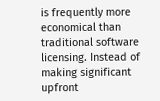is frequently more economical than traditional software licensing. Instead of making significant upfront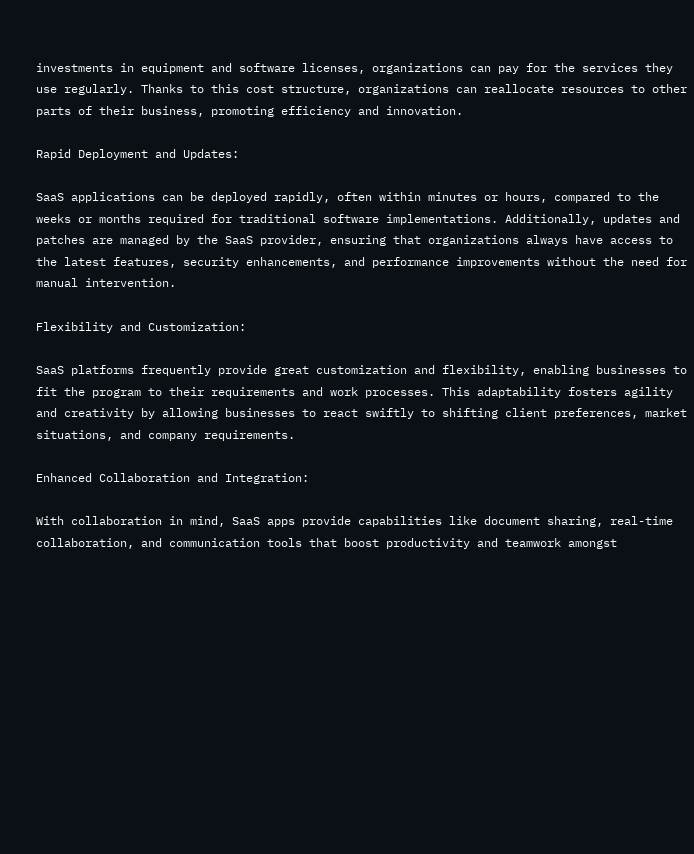investments in equipment and software licenses, organizations can pay for the services they use regularly. Thanks to this cost structure, organizations can reallocate resources to other parts of their business, promoting efficiency and innovation.

Rapid Deployment and Updates:

SaaS applications can be deployed rapidly, often within minutes or hours, compared to the weeks or months required for traditional software implementations. Additionally, updates and patches are managed by the SaaS provider, ensuring that organizations always have access to the latest features, security enhancements, and performance improvements without the need for manual intervention.

Flexibility and Customization:

SaaS platforms frequently provide great customization and flexibility, enabling businesses to fit the program to their requirements and work processes. This adaptability fosters agility and creativity by allowing businesses to react swiftly to shifting client preferences, market situations, and company requirements.

Enhanced Collaboration and Integration:

With collaboration in mind, SaaS apps provide capabilities like document sharing, real-time collaboration, and communication tools that boost productivity and teamwork amongst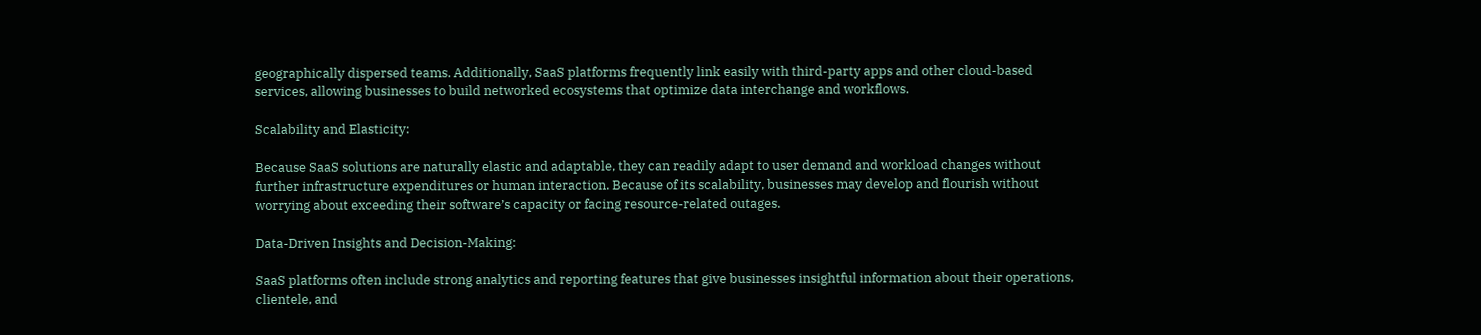geographically dispersed teams. Additionally, SaaS platforms frequently link easily with third-party apps and other cloud-based services, allowing businesses to build networked ecosystems that optimize data interchange and workflows.

Scalability and Elasticity:

Because SaaS solutions are naturally elastic and adaptable, they can readily adapt to user demand and workload changes without further infrastructure expenditures or human interaction. Because of its scalability, businesses may develop and flourish without worrying about exceeding their software’s capacity or facing resource-related outages.

Data-Driven Insights and Decision-Making:

SaaS platforms often include strong analytics and reporting features that give businesses insightful information about their operations, clientele, and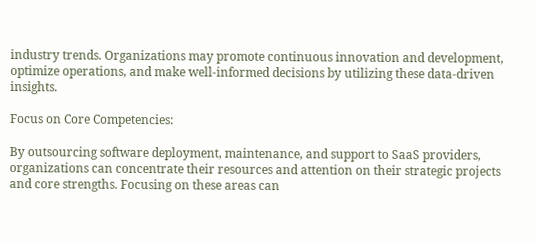industry trends. Organizations may promote continuous innovation and development, optimize operations, and make well-informed decisions by utilizing these data-driven insights.

Focus on Core Competencies:

By outsourcing software deployment, maintenance, and support to SaaS providers, organizations can concentrate their resources and attention on their strategic projects and core strengths. Focusing on these areas can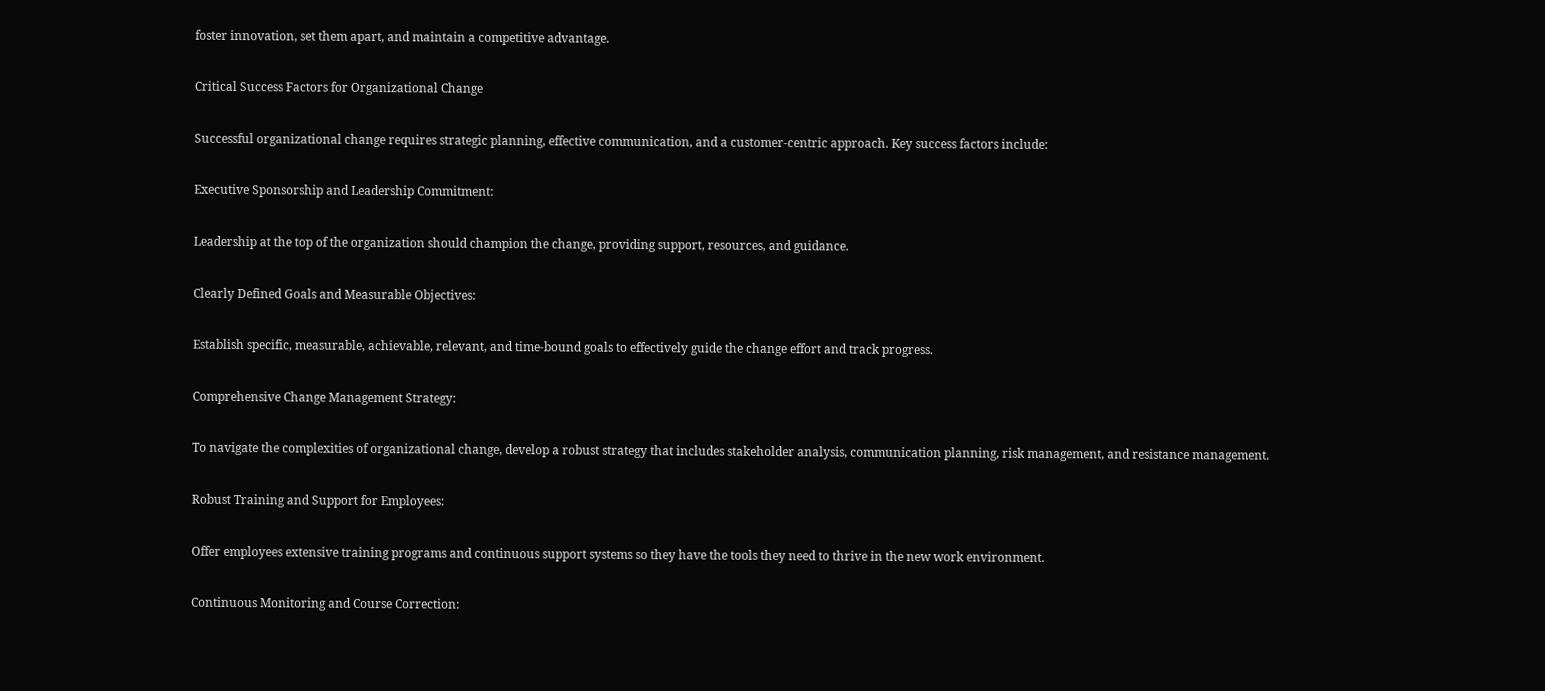foster innovation, set them apart, and maintain a competitive advantage.

Critical Success Factors for Organizational Change

Successful organizational change requires strategic planning, effective communication, and a customer-centric approach. Key success factors include:

Executive Sponsorship and Leadership Commitment:

Leadership at the top of the organization should champion the change, providing support, resources, and guidance.

Clearly Defined Goals and Measurable Objectives:

Establish specific, measurable, achievable, relevant, and time-bound goals to effectively guide the change effort and track progress.

Comprehensive Change Management Strategy:

To navigate the complexities of organizational change, develop a robust strategy that includes stakeholder analysis, communication planning, risk management, and resistance management.

Robust Training and Support for Employees:

Offer employees extensive training programs and continuous support systems so they have the tools they need to thrive in the new work environment.

Continuous Monitoring and Course Correction: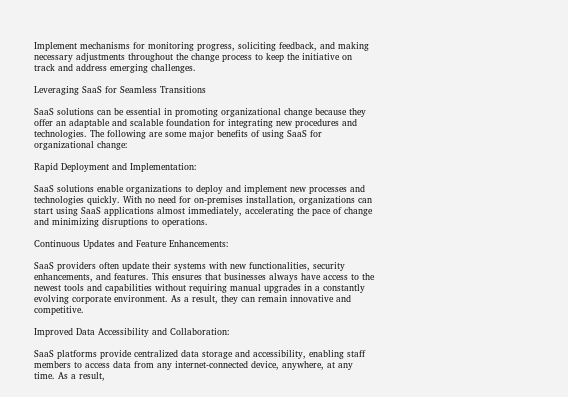Implement mechanisms for monitoring progress, soliciting feedback, and making necessary adjustments throughout the change process to keep the initiative on track and address emerging challenges.

Leveraging SaaS for Seamless Transitions

SaaS solutions can be essential in promoting organizational change because they offer an adaptable and scalable foundation for integrating new procedures and technologies. The following are some major benefits of using SaaS for organizational change:

Rapid Deployment and Implementation:

SaaS solutions enable organizations to deploy and implement new processes and technologies quickly. With no need for on-premises installation, organizations can start using SaaS applications almost immediately, accelerating the pace of change and minimizing disruptions to operations.

Continuous Updates and Feature Enhancements:

SaaS providers often update their systems with new functionalities, security enhancements, and features. This ensures that businesses always have access to the newest tools and capabilities without requiring manual upgrades in a constantly evolving corporate environment. As a result, they can remain innovative and competitive.

Improved Data Accessibility and Collaboration:

SaaS platforms provide centralized data storage and accessibility, enabling staff members to access data from any internet-connected device, anywhere, at any time. As a result,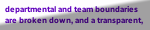departmental and team boundaries are broken down, and a transparent,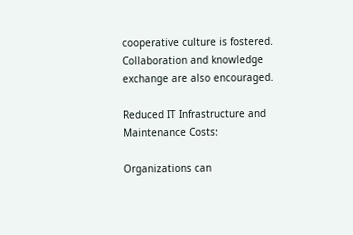cooperative culture is fostered. Collaboration and knowledge exchange are also encouraged.

Reduced IT Infrastructure and Maintenance Costs:

Organizations can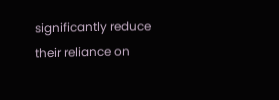significantly reduce their reliance on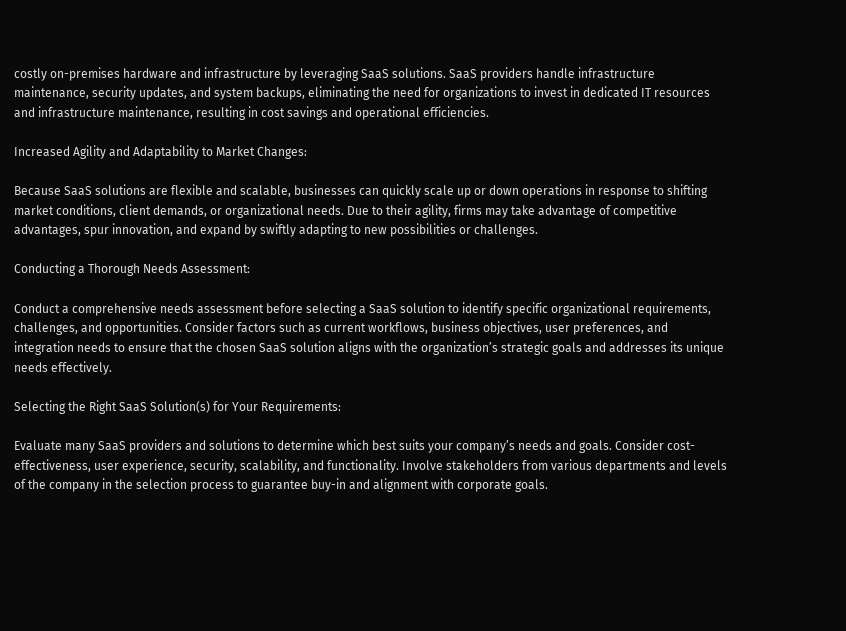costly on-premises hardware and infrastructure by leveraging SaaS solutions. SaaS providers handle infrastructure maintenance, security updates, and system backups, eliminating the need for organizations to invest in dedicated IT resources and infrastructure maintenance, resulting in cost savings and operational efficiencies.

Increased Agility and Adaptability to Market Changes:

Because SaaS solutions are flexible and scalable, businesses can quickly scale up or down operations in response to shifting market conditions, client demands, or organizational needs. Due to their agility, firms may take advantage of competitive advantages, spur innovation, and expand by swiftly adapting to new possibilities or challenges.

Conducting a Thorough Needs Assessment:

Conduct a comprehensive needs assessment before selecting a SaaS solution to identify specific organizational requirements, challenges, and opportunities. Consider factors such as current workflows, business objectives, user preferences, and integration needs to ensure that the chosen SaaS solution aligns with the organization’s strategic goals and addresses its unique needs effectively.

Selecting the Right SaaS Solution(s) for Your Requirements:

Evaluate many SaaS providers and solutions to determine which best suits your company’s needs and goals. Consider cost-effectiveness, user experience, security, scalability, and functionality. Involve stakeholders from various departments and levels of the company in the selection process to guarantee buy-in and alignment with corporate goals.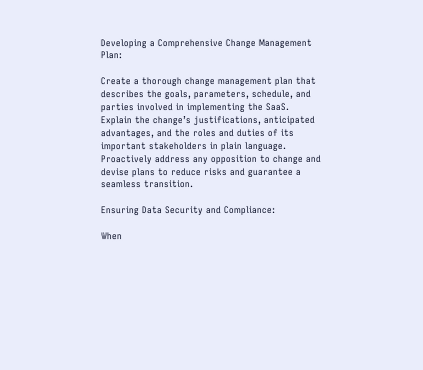Developing a Comprehensive Change Management Plan:

Create a thorough change management plan that describes the goals, parameters, schedule, and parties involved in implementing the SaaS. Explain the change’s justifications, anticipated advantages, and the roles and duties of its important stakeholders in plain language. Proactively address any opposition to change and devise plans to reduce risks and guarantee a seamless transition.

Ensuring Data Security and Compliance:

When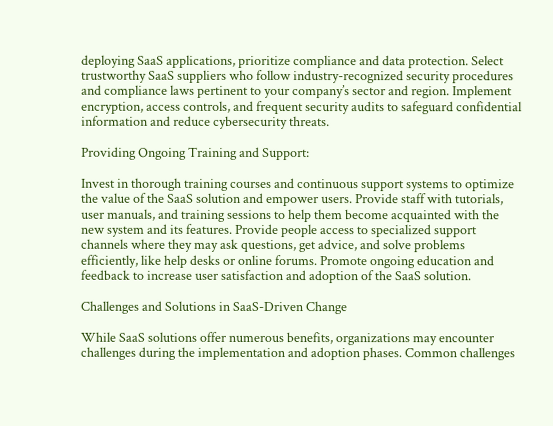deploying SaaS applications, prioritize compliance and data protection. Select trustworthy SaaS suppliers who follow industry-recognized security procedures and compliance laws pertinent to your company’s sector and region. Implement encryption, access controls, and frequent security audits to safeguard confidential information and reduce cybersecurity threats.

Providing Ongoing Training and Support:

Invest in thorough training courses and continuous support systems to optimize the value of the SaaS solution and empower users. Provide staff with tutorials, user manuals, and training sessions to help them become acquainted with the new system and its features. Provide people access to specialized support channels where they may ask questions, get advice, and solve problems efficiently, like help desks or online forums. Promote ongoing education and feedback to increase user satisfaction and adoption of the SaaS solution.

Challenges and Solutions in SaaS-Driven Change

While SaaS solutions offer numerous benefits, organizations may encounter challenges during the implementation and adoption phases. Common challenges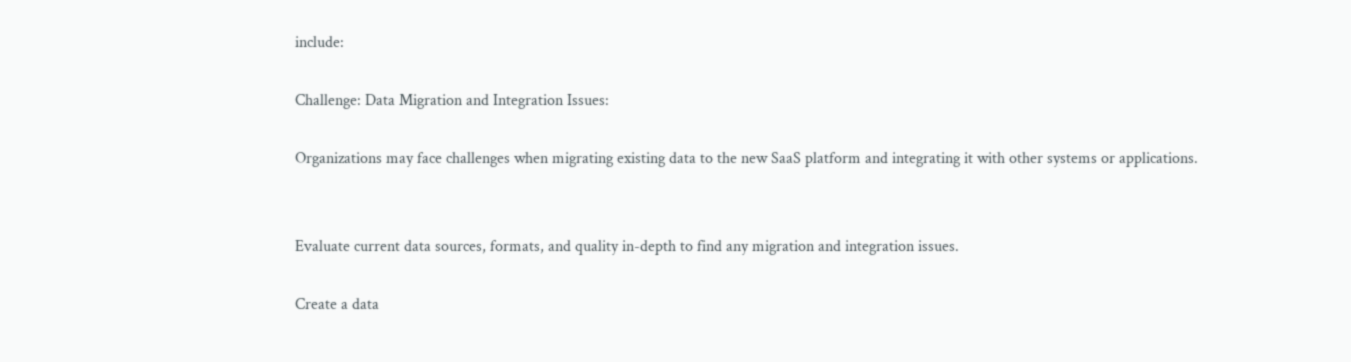include:

Challenge: Data Migration and Integration Issues:

Organizations may face challenges when migrating existing data to the new SaaS platform and integrating it with other systems or applications.


Evaluate current data sources, formats, and quality in-depth to find any migration and integration issues.

Create a data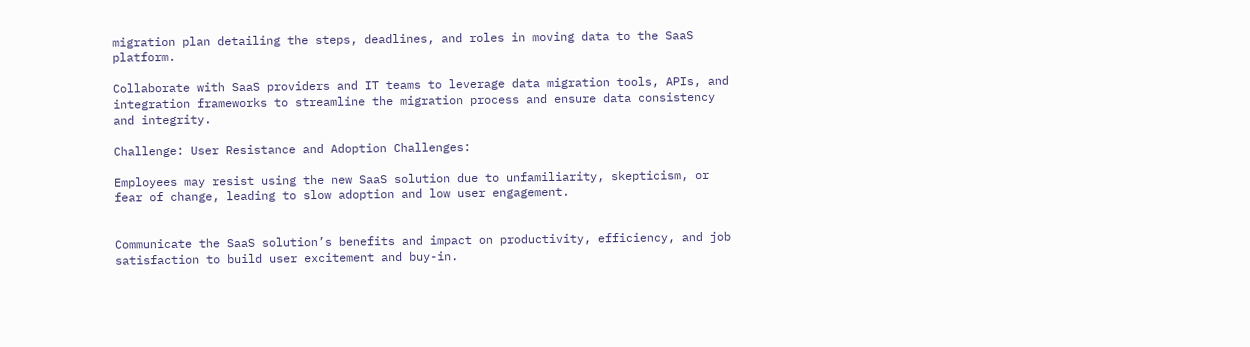migration plan detailing the steps, deadlines, and roles in moving data to the SaaS platform.

Collaborate with SaaS providers and IT teams to leverage data migration tools, APIs, and integration frameworks to streamline the migration process and ensure data consistency and integrity.

Challenge: User Resistance and Adoption Challenges:

Employees may resist using the new SaaS solution due to unfamiliarity, skepticism, or fear of change, leading to slow adoption and low user engagement.


Communicate the SaaS solution’s benefits and impact on productivity, efficiency, and job satisfaction to build user excitement and buy-in.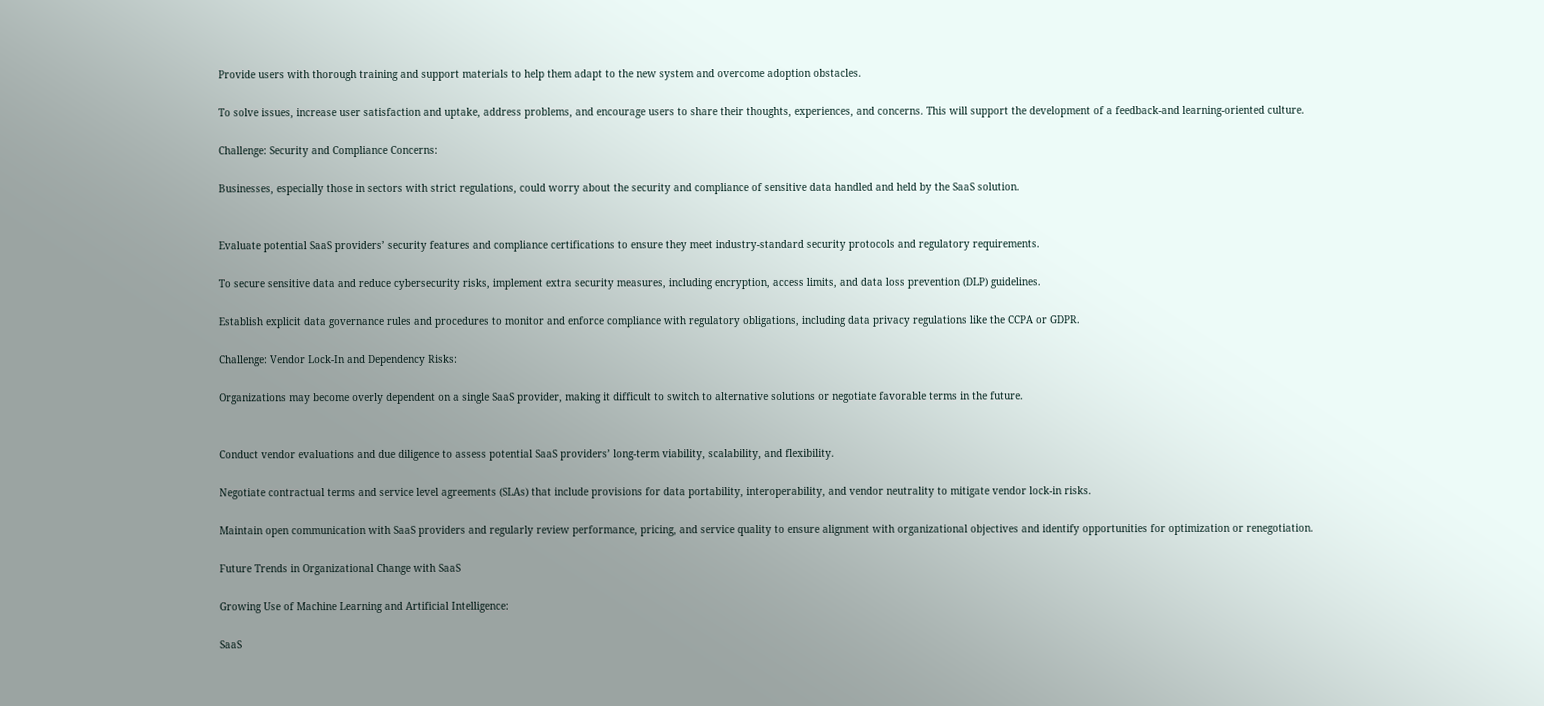Provide users with thorough training and support materials to help them adapt to the new system and overcome adoption obstacles.

To solve issues, increase user satisfaction and uptake, address problems, and encourage users to share their thoughts, experiences, and concerns. This will support the development of a feedback-and learning-oriented culture.

Challenge: Security and Compliance Concerns:

Businesses, especially those in sectors with strict regulations, could worry about the security and compliance of sensitive data handled and held by the SaaS solution.


Evaluate potential SaaS providers’ security features and compliance certifications to ensure they meet industry-standard security protocols and regulatory requirements.

To secure sensitive data and reduce cybersecurity risks, implement extra security measures, including encryption, access limits, and data loss prevention (DLP) guidelines.

Establish explicit data governance rules and procedures to monitor and enforce compliance with regulatory obligations, including data privacy regulations like the CCPA or GDPR.

Challenge: Vendor Lock-In and Dependency Risks:

Organizations may become overly dependent on a single SaaS provider, making it difficult to switch to alternative solutions or negotiate favorable terms in the future.


Conduct vendor evaluations and due diligence to assess potential SaaS providers’ long-term viability, scalability, and flexibility.

Negotiate contractual terms and service level agreements (SLAs) that include provisions for data portability, interoperability, and vendor neutrality to mitigate vendor lock-in risks.

Maintain open communication with SaaS providers and regularly review performance, pricing, and service quality to ensure alignment with organizational objectives and identify opportunities for optimization or renegotiation.

Future Trends in Organizational Change with SaaS

Growing Use of Machine Learning and Artificial Intelligence:

SaaS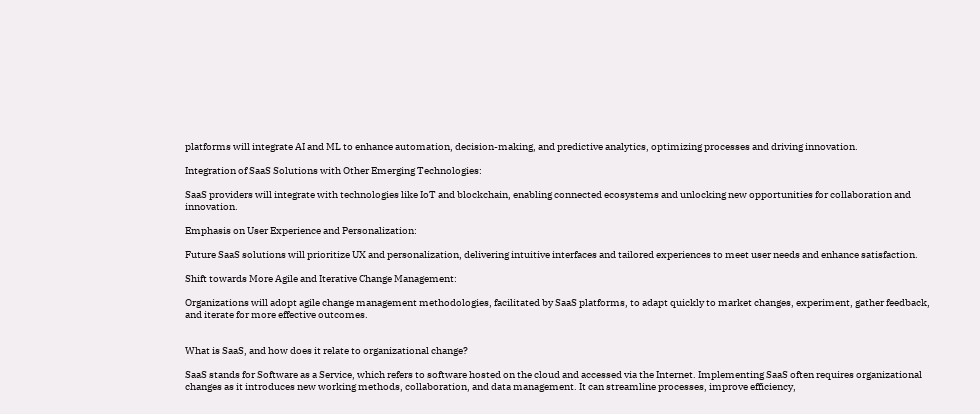platforms will integrate AI and ML to enhance automation, decision-making, and predictive analytics, optimizing processes and driving innovation.

Integration of SaaS Solutions with Other Emerging Technologies:

SaaS providers will integrate with technologies like IoT and blockchain, enabling connected ecosystems and unlocking new opportunities for collaboration and innovation.

Emphasis on User Experience and Personalization:

Future SaaS solutions will prioritize UX and personalization, delivering intuitive interfaces and tailored experiences to meet user needs and enhance satisfaction.

Shift towards More Agile and Iterative Change Management:

Organizations will adopt agile change management methodologies, facilitated by SaaS platforms, to adapt quickly to market changes, experiment, gather feedback, and iterate for more effective outcomes.


What is SaaS, and how does it relate to organizational change?

SaaS stands for Software as a Service, which refers to software hosted on the cloud and accessed via the Internet. Implementing SaaS often requires organizational changes as it introduces new working methods, collaboration, and data management. It can streamline processes, improve efficiency,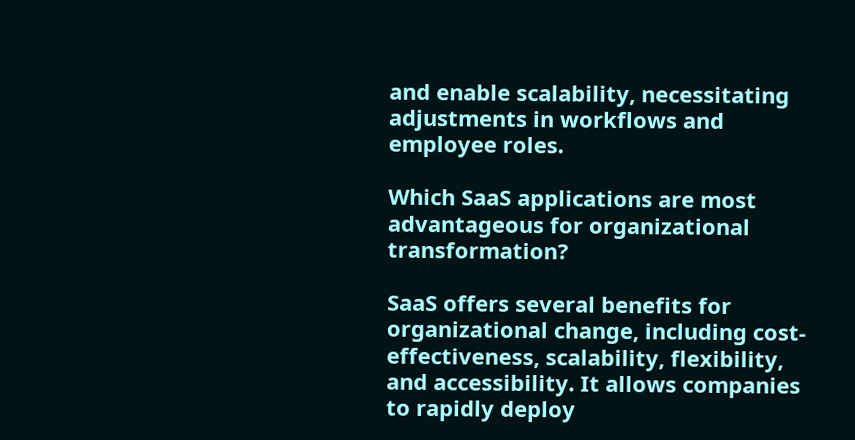and enable scalability, necessitating adjustments in workflows and employee roles.

Which SaaS applications are most advantageous for organizational transformation?

SaaS offers several benefits for organizational change, including cost-effectiveness, scalability, flexibility, and accessibility. It allows companies to rapidly deploy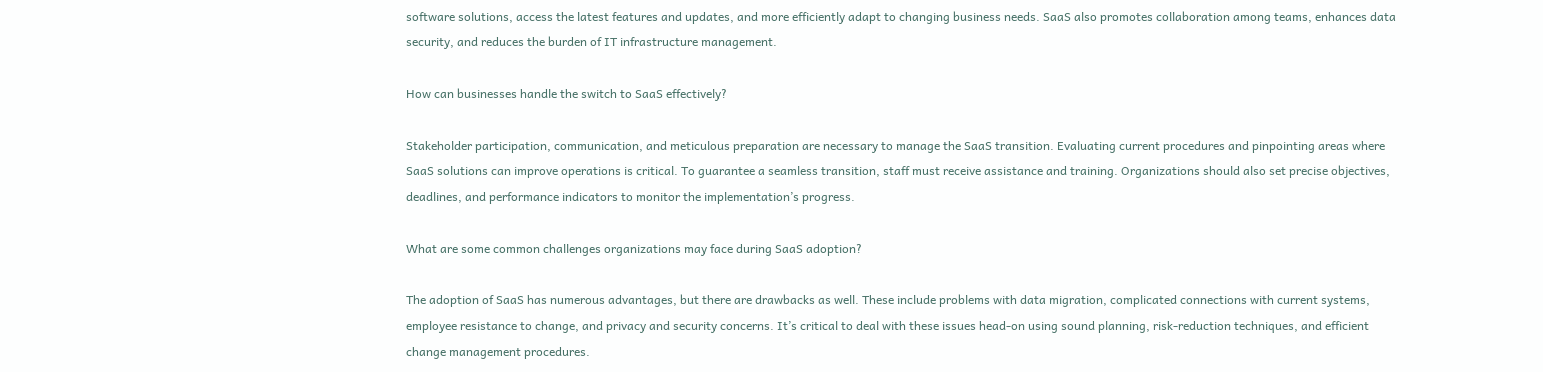software solutions, access the latest features and updates, and more efficiently adapt to changing business needs. SaaS also promotes collaboration among teams, enhances data security, and reduces the burden of IT infrastructure management.

How can businesses handle the switch to SaaS effectively?

Stakeholder participation, communication, and meticulous preparation are necessary to manage the SaaS transition. Evaluating current procedures and pinpointing areas where SaaS solutions can improve operations is critical. To guarantee a seamless transition, staff must receive assistance and training. Organizations should also set precise objectives, deadlines, and performance indicators to monitor the implementation’s progress.

What are some common challenges organizations may face during SaaS adoption?

The adoption of SaaS has numerous advantages, but there are drawbacks as well. These include problems with data migration, complicated connections with current systems, employee resistance to change, and privacy and security concerns. It’s critical to deal with these issues head-on using sound planning, risk-reduction techniques, and efficient change management procedures.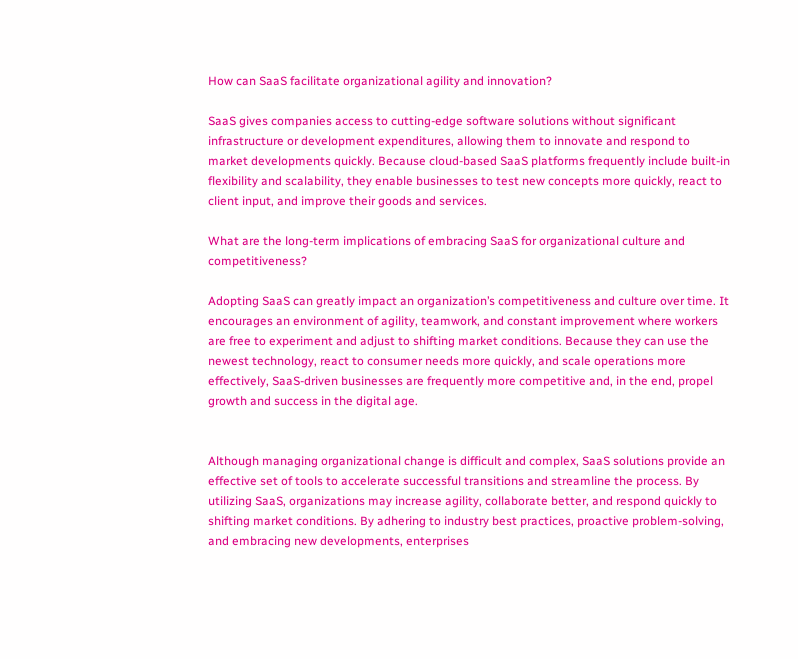How can SaaS facilitate organizational agility and innovation?

SaaS gives companies access to cutting-edge software solutions without significant infrastructure or development expenditures, allowing them to innovate and respond to market developments quickly. Because cloud-based SaaS platforms frequently include built-in flexibility and scalability, they enable businesses to test new concepts more quickly, react to client input, and improve their goods and services.

What are the long-term implications of embracing SaaS for organizational culture and competitiveness?

Adopting SaaS can greatly impact an organization’s competitiveness and culture over time. It encourages an environment of agility, teamwork, and constant improvement where workers are free to experiment and adjust to shifting market conditions. Because they can use the newest technology, react to consumer needs more quickly, and scale operations more effectively, SaaS-driven businesses are frequently more competitive and, in the end, propel growth and success in the digital age.


Although managing organizational change is difficult and complex, SaaS solutions provide an effective set of tools to accelerate successful transitions and streamline the process. By utilizing SaaS, organizations may increase agility, collaborate better, and respond quickly to shifting market conditions. By adhering to industry best practices, proactive problem-solving, and embracing new developments, enterprises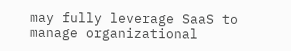may fully leverage SaaS to manage organizational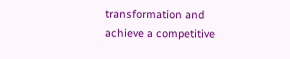transformation and achieve a competitive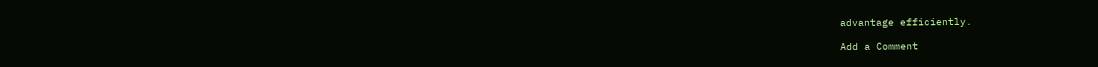advantage efficiently.

Add a Comment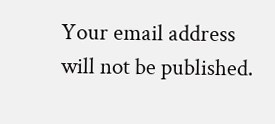Your email address will not be published.